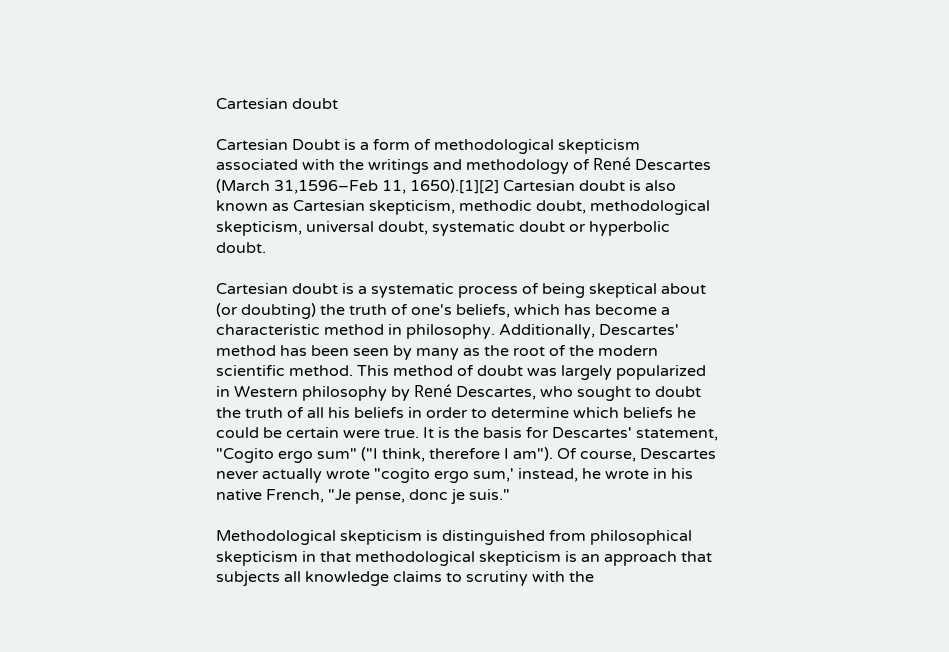Cartesian doubt

Cartesian Doubt is a form of methodological skepticism associated with the writings and methodology of René Descartes (March 31,1596–Feb 11, 1650).[1][2] Cartesian doubt is also known as Cartesian skepticism, methodic doubt, methodological skepticism, universal doubt, systematic doubt or hyperbolic doubt.

Cartesian doubt is a systematic process of being skeptical about (or doubting) the truth of one's beliefs, which has become a characteristic method in philosophy. Additionally, Descartes' method has been seen by many as the root of the modern scientific method. This method of doubt was largely popularized in Western philosophy by René Descartes, who sought to doubt the truth of all his beliefs in order to determine which beliefs he could be certain were true. It is the basis for Descartes' statement, "Cogito ergo sum" ("I think, therefore I am"). Of course, Descartes never actually wrote "cogito ergo sum,' instead, he wrote in his native French, "Je pense, donc je suis."

Methodological skepticism is distinguished from philosophical skepticism in that methodological skepticism is an approach that subjects all knowledge claims to scrutiny with the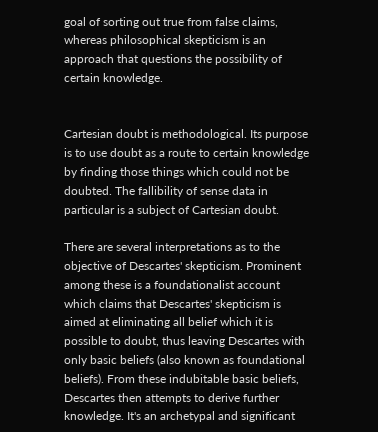goal of sorting out true from false claims, whereas philosophical skepticism is an approach that questions the possibility of certain knowledge.


Cartesian doubt is methodological. Its purpose is to use doubt as a route to certain knowledge by finding those things which could not be doubted. The fallibility of sense data in particular is a subject of Cartesian doubt.

There are several interpretations as to the objective of Descartes' skepticism. Prominent among these is a foundationalist account which claims that Descartes' skepticism is aimed at eliminating all belief which it is possible to doubt, thus leaving Descartes with only basic beliefs (also known as foundational beliefs). From these indubitable basic beliefs, Descartes then attempts to derive further knowledge. It's an archetypal and significant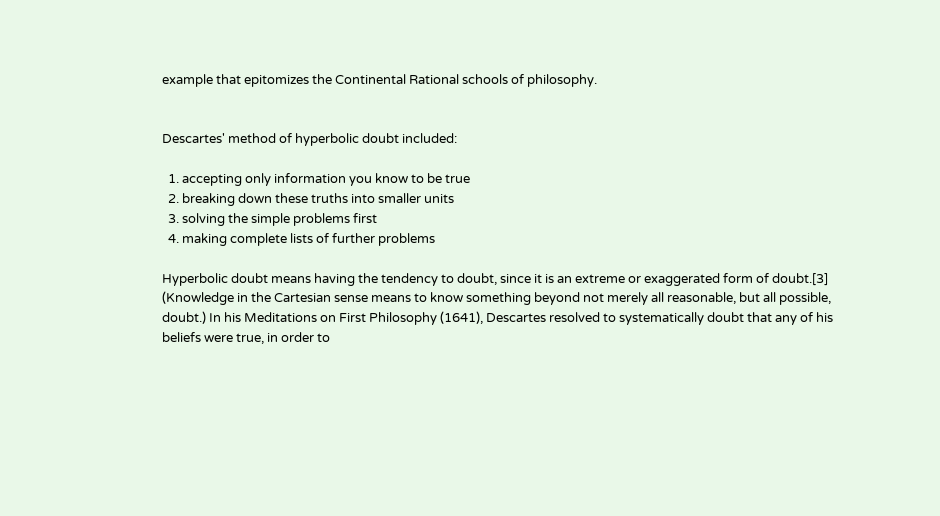example that epitomizes the Continental Rational schools of philosophy.


Descartes' method of hyperbolic doubt included:

  1. accepting only information you know to be true
  2. breaking down these truths into smaller units
  3. solving the simple problems first
  4. making complete lists of further problems

Hyperbolic doubt means having the tendency to doubt, since it is an extreme or exaggerated form of doubt.[3] (Knowledge in the Cartesian sense means to know something beyond not merely all reasonable, but all possible, doubt.) In his Meditations on First Philosophy (1641), Descartes resolved to systematically doubt that any of his beliefs were true, in order to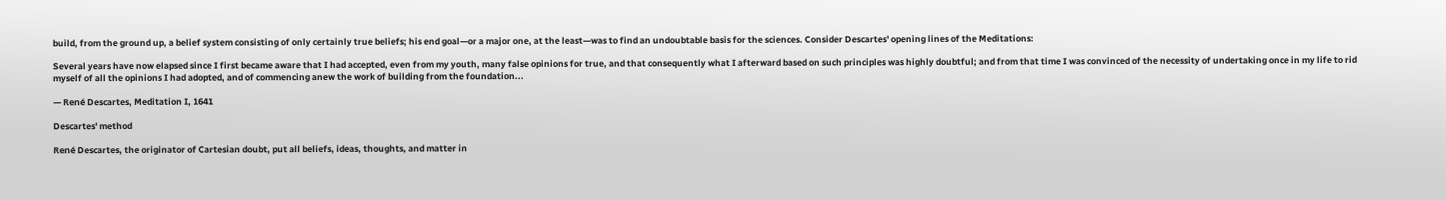build, from the ground up, a belief system consisting of only certainly true beliefs; his end goal—or a major one, at the least—was to find an undoubtable basis for the sciences. Consider Descartes' opening lines of the Meditations:

Several years have now elapsed since I first became aware that I had accepted, even from my youth, many false opinions for true, and that consequently what I afterward based on such principles was highly doubtful; and from that time I was convinced of the necessity of undertaking once in my life to rid myself of all the opinions I had adopted, and of commencing anew the work of building from the foundation...

— René Descartes, Meditation I, 1641

Descartes' method

René Descartes, the originator of Cartesian doubt, put all beliefs, ideas, thoughts, and matter in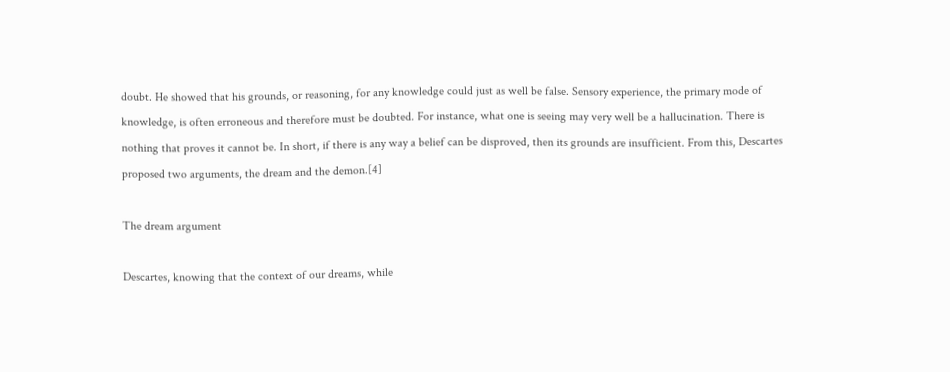doubt. He showed that his grounds, or reasoning, for any knowledge could just as well be false. Sensory experience, the primary mode of knowledge, is often erroneous and therefore must be doubted. For instance, what one is seeing may very well be a hallucination. There is nothing that proves it cannot be. In short, if there is any way a belief can be disproved, then its grounds are insufficient. From this, Descartes proposed two arguments, the dream and the demon.[4]

The dream argument

Descartes, knowing that the context of our dreams, while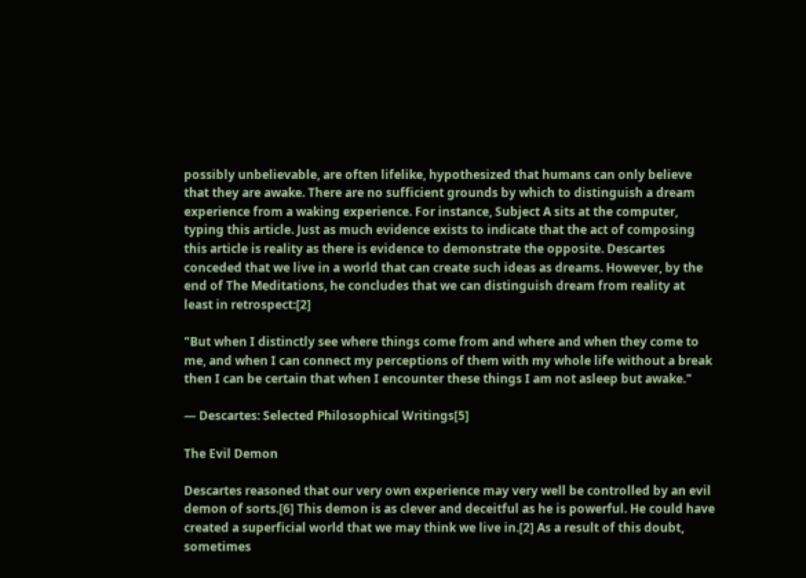possibly unbelievable, are often lifelike, hypothesized that humans can only believe that they are awake. There are no sufficient grounds by which to distinguish a dream experience from a waking experience. For instance, Subject A sits at the computer, typing this article. Just as much evidence exists to indicate that the act of composing this article is reality as there is evidence to demonstrate the opposite. Descartes conceded that we live in a world that can create such ideas as dreams. However, by the end of The Meditations, he concludes that we can distinguish dream from reality at least in retrospect:[2]

"But when I distinctly see where things come from and where and when they come to me, and when I can connect my perceptions of them with my whole life without a break then I can be certain that when I encounter these things I am not asleep but awake."

— Descartes: Selected Philosophical Writings[5]

The Evil Demon

Descartes reasoned that our very own experience may very well be controlled by an evil demon of sorts.[6] This demon is as clever and deceitful as he is powerful. He could have created a superficial world that we may think we live in.[2] As a result of this doubt, sometimes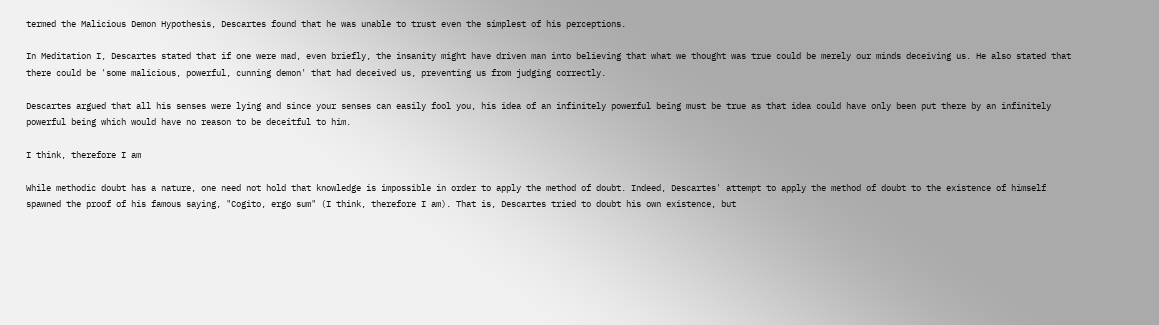termed the Malicious Demon Hypothesis, Descartes found that he was unable to trust even the simplest of his perceptions.

In Meditation I, Descartes stated that if one were mad, even briefly, the insanity might have driven man into believing that what we thought was true could be merely our minds deceiving us. He also stated that there could be 'some malicious, powerful, cunning demon' that had deceived us, preventing us from judging correctly.

Descartes argued that all his senses were lying and since your senses can easily fool you, his idea of an infinitely powerful being must be true as that idea could have only been put there by an infinitely powerful being which would have no reason to be deceitful to him.

I think, therefore I am

While methodic doubt has a nature, one need not hold that knowledge is impossible in order to apply the method of doubt. Indeed, Descartes' attempt to apply the method of doubt to the existence of himself spawned the proof of his famous saying, "Cogito, ergo sum" (I think, therefore I am). That is, Descartes tried to doubt his own existence, but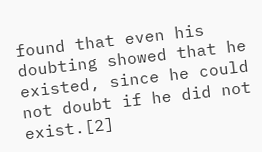found that even his doubting showed that he existed, since he could not doubt if he did not exist.[2]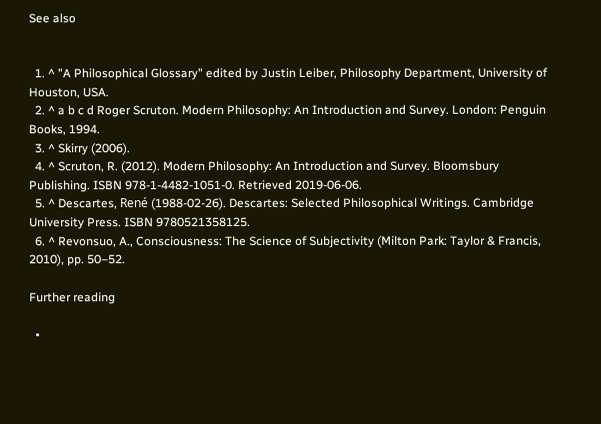See also


  1. ^ "A Philosophical Glossary" edited by Justin Leiber, Philosophy Department, University of Houston, USA.
  2. ^ a b c d Roger Scruton. Modern Philosophy: An Introduction and Survey. London: Penguin Books, 1994.
  3. ^ Skirry (2006).
  4. ^ Scruton, R. (2012). Modern Philosophy: An Introduction and Survey. Bloomsbury Publishing. ISBN 978-1-4482-1051-0. Retrieved 2019-06-06.
  5. ^ Descartes, René (1988-02-26). Descartes: Selected Philosophical Writings. Cambridge University Press. ISBN 9780521358125.
  6. ^ Revonsuo, A., Consciousness: The Science of Subjectivity (Milton Park: Taylor & Francis, 2010), pp. 50–52.

Further reading

  •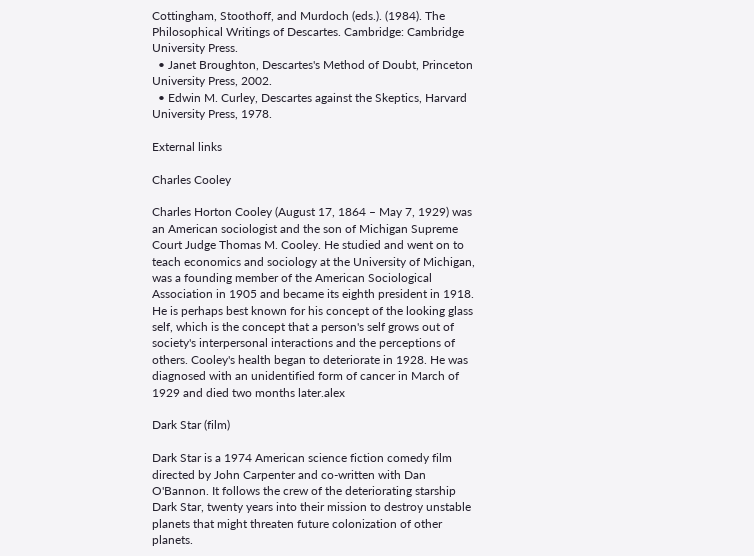Cottingham, Stoothoff, and Murdoch (eds.). (1984). The Philosophical Writings of Descartes. Cambridge: Cambridge University Press.
  • Janet Broughton, Descartes's Method of Doubt, Princeton University Press, 2002.
  • Edwin M. Curley, Descartes against the Skeptics, Harvard University Press, 1978.

External links

Charles Cooley

Charles Horton Cooley (August 17, 1864 – May 7, 1929) was an American sociologist and the son of Michigan Supreme Court Judge Thomas M. Cooley. He studied and went on to teach economics and sociology at the University of Michigan, was a founding member of the American Sociological Association in 1905 and became its eighth president in 1918. He is perhaps best known for his concept of the looking glass self, which is the concept that a person's self grows out of society's interpersonal interactions and the perceptions of others. Cooley's health began to deteriorate in 1928. He was diagnosed with an unidentified form of cancer in March of 1929 and died two months later.alex

Dark Star (film)

Dark Star is a 1974 American science fiction comedy film directed by John Carpenter and co-written with Dan O'Bannon. It follows the crew of the deteriorating starship Dark Star, twenty years into their mission to destroy unstable planets that might threaten future colonization of other planets.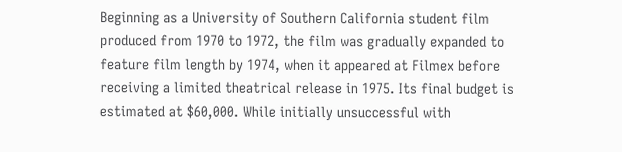Beginning as a University of Southern California student film produced from 1970 to 1972, the film was gradually expanded to feature film length by 1974, when it appeared at Filmex before receiving a limited theatrical release in 1975. Its final budget is estimated at $60,000. While initially unsuccessful with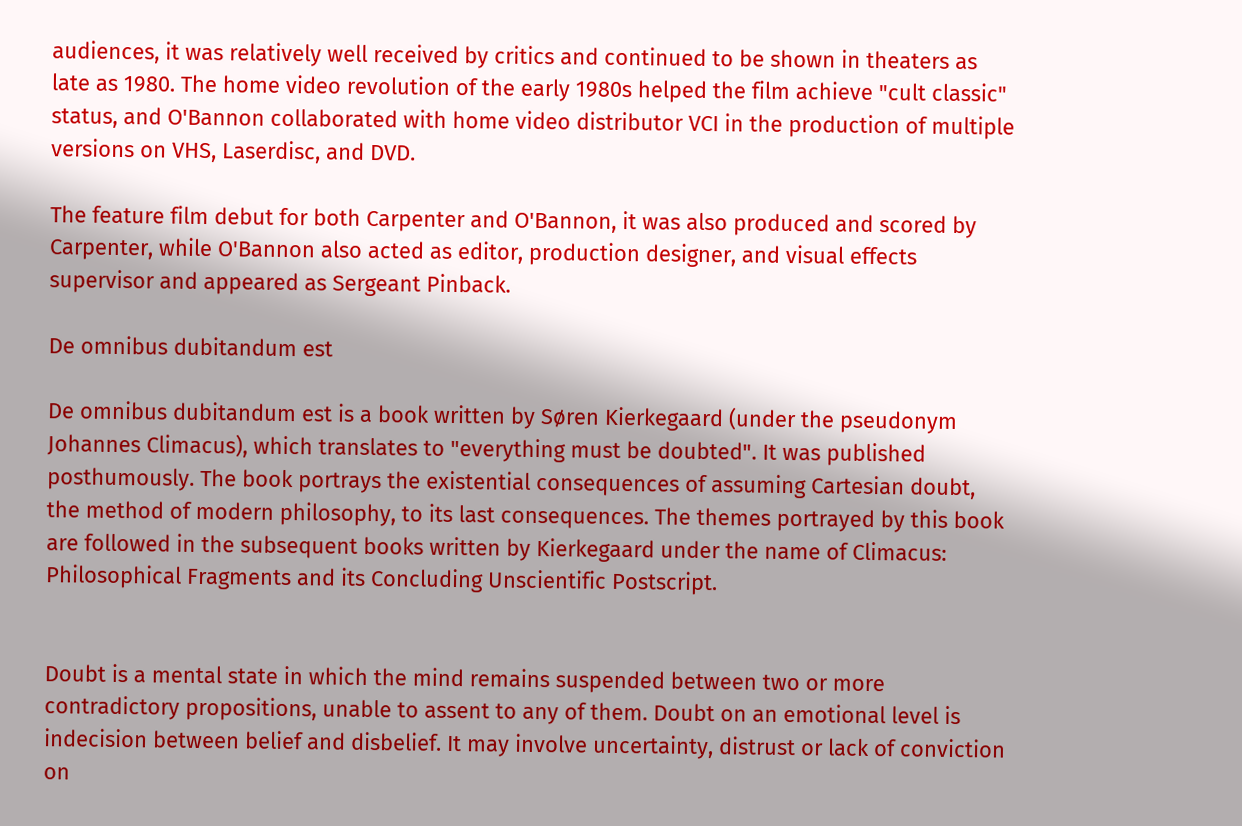audiences, it was relatively well received by critics and continued to be shown in theaters as late as 1980. The home video revolution of the early 1980s helped the film achieve "cult classic" status, and O'Bannon collaborated with home video distributor VCI in the production of multiple versions on VHS, Laserdisc, and DVD.

The feature film debut for both Carpenter and O'Bannon, it was also produced and scored by Carpenter, while O'Bannon also acted as editor, production designer, and visual effects supervisor and appeared as Sergeant Pinback.

De omnibus dubitandum est

De omnibus dubitandum est is a book written by Søren Kierkegaard (under the pseudonym Johannes Climacus), which translates to "everything must be doubted". It was published posthumously. The book portrays the existential consequences of assuming Cartesian doubt, the method of modern philosophy, to its last consequences. The themes portrayed by this book are followed in the subsequent books written by Kierkegaard under the name of Climacus: Philosophical Fragments and its Concluding Unscientific Postscript.


Doubt is a mental state in which the mind remains suspended between two or more contradictory propositions, unable to assent to any of them. Doubt on an emotional level is indecision between belief and disbelief. It may involve uncertainty, distrust or lack of conviction on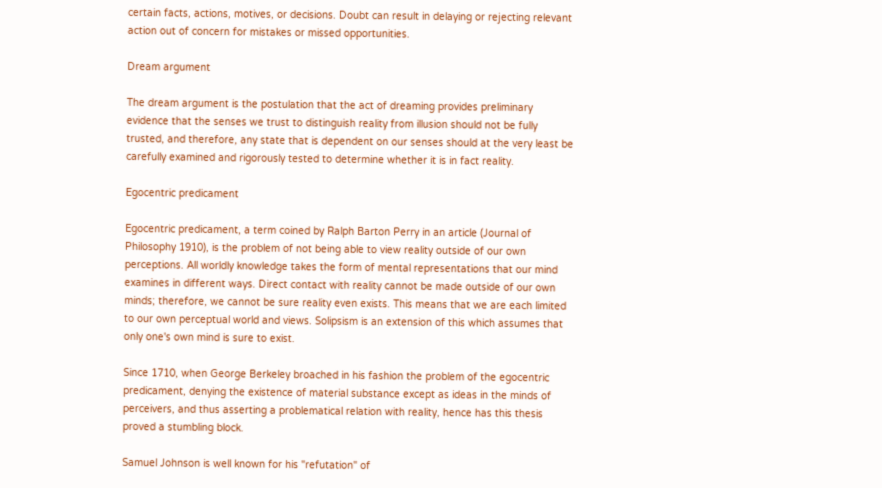certain facts, actions, motives, or decisions. Doubt can result in delaying or rejecting relevant action out of concern for mistakes or missed opportunities.

Dream argument

The dream argument is the postulation that the act of dreaming provides preliminary evidence that the senses we trust to distinguish reality from illusion should not be fully trusted, and therefore, any state that is dependent on our senses should at the very least be carefully examined and rigorously tested to determine whether it is in fact reality.

Egocentric predicament

Egocentric predicament, a term coined by Ralph Barton Perry in an article (Journal of Philosophy 1910), is the problem of not being able to view reality outside of our own perceptions. All worldly knowledge takes the form of mental representations that our mind examines in different ways. Direct contact with reality cannot be made outside of our own minds; therefore, we cannot be sure reality even exists. This means that we are each limited to our own perceptual world and views. Solipsism is an extension of this which assumes that only one's own mind is sure to exist.

Since 1710, when George Berkeley broached in his fashion the problem of the egocentric predicament, denying the existence of material substance except as ideas in the minds of perceivers, and thus asserting a problematical relation with reality, hence has this thesis proved a stumbling block.

Samuel Johnson is well known for his "refutation" of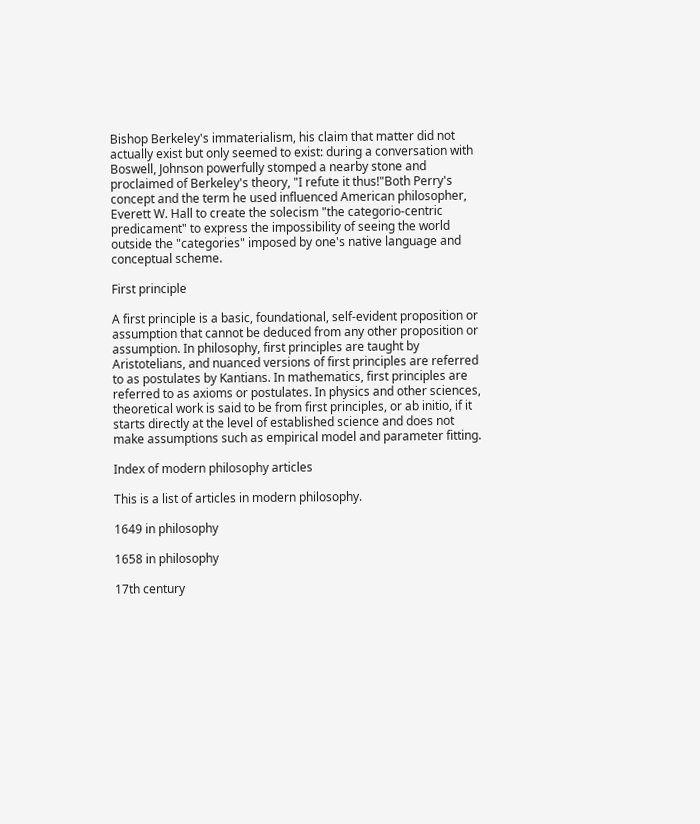Bishop Berkeley's immaterialism, his claim that matter did not actually exist but only seemed to exist: during a conversation with Boswell, Johnson powerfully stomped a nearby stone and proclaimed of Berkeley's theory, "I refute it thus!"Both Perry's concept and the term he used influenced American philosopher, Everett W. Hall to create the solecism "the categorio-centric predicament" to express the impossibility of seeing the world outside the "categories" imposed by one's native language and conceptual scheme.

First principle

A first principle is a basic, foundational, self-evident proposition or assumption that cannot be deduced from any other proposition or assumption. In philosophy, first principles are taught by Aristotelians, and nuanced versions of first principles are referred to as postulates by Kantians. In mathematics, first principles are referred to as axioms or postulates. In physics and other sciences, theoretical work is said to be from first principles, or ab initio, if it starts directly at the level of established science and does not make assumptions such as empirical model and parameter fitting.

Index of modern philosophy articles

This is a list of articles in modern philosophy.

1649 in philosophy

1658 in philosophy

17th century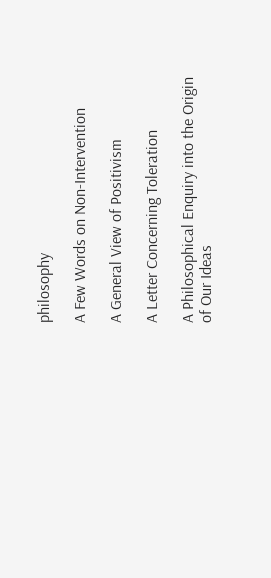philosophy

A Few Words on Non-Intervention

A General View of Positivism

A Letter Concerning Toleration

A Philosophical Enquiry into the Origin of Our Ideas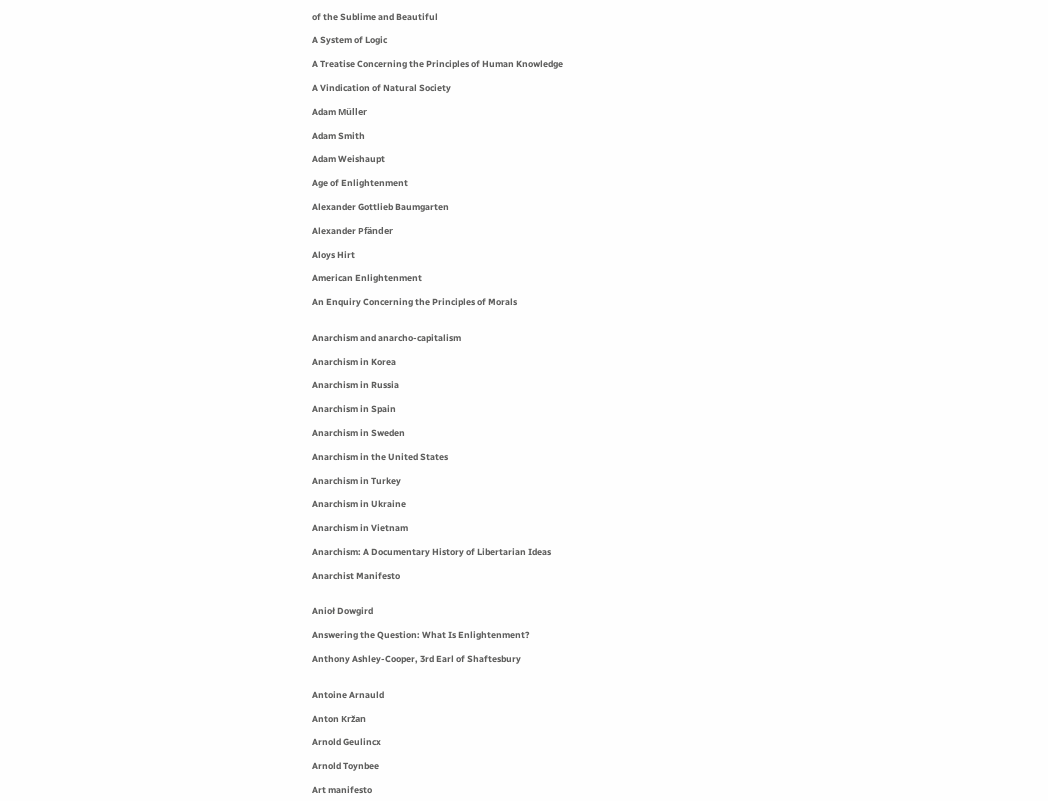of the Sublime and Beautiful

A System of Logic

A Treatise Concerning the Principles of Human Knowledge

A Vindication of Natural Society

Adam Müller

Adam Smith

Adam Weishaupt

Age of Enlightenment

Alexander Gottlieb Baumgarten

Alexander Pfänder

Aloys Hirt

American Enlightenment

An Enquiry Concerning the Principles of Morals


Anarchism and anarcho-capitalism

Anarchism in Korea

Anarchism in Russia

Anarchism in Spain

Anarchism in Sweden

Anarchism in the United States

Anarchism in Turkey

Anarchism in Ukraine

Anarchism in Vietnam

Anarchism: A Documentary History of Libertarian Ideas

Anarchist Manifesto


Anioł Dowgird

Answering the Question: What Is Enlightenment?

Anthony Ashley-Cooper, 3rd Earl of Shaftesbury


Antoine Arnauld

Anton Kržan

Arnold Geulincx

Arnold Toynbee

Art manifesto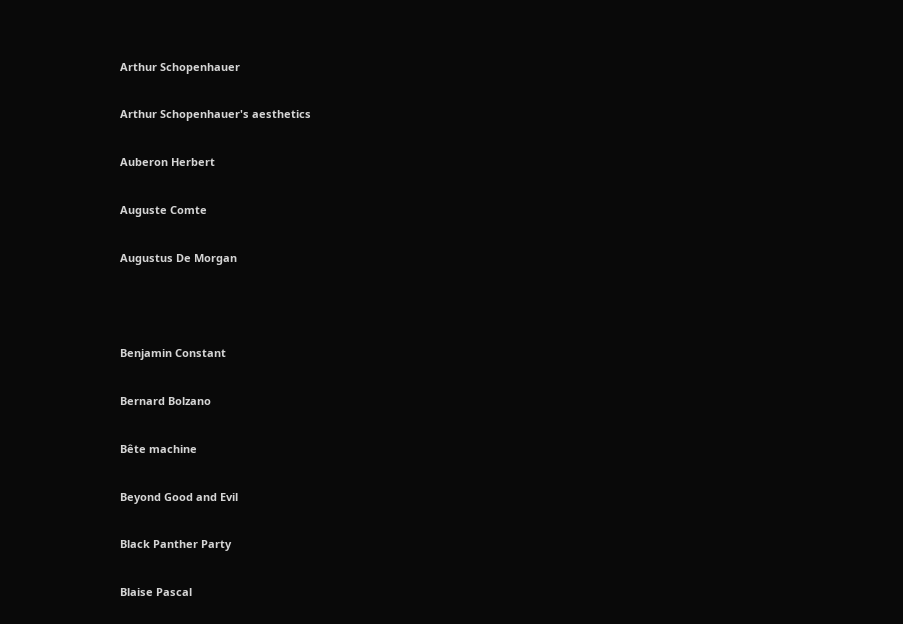Arthur Schopenhauer

Arthur Schopenhauer's aesthetics

Auberon Herbert

Auguste Comte

Augustus De Morgan



Benjamin Constant

Bernard Bolzano

Bête machine

Beyond Good and Evil

Black Panther Party

Blaise Pascal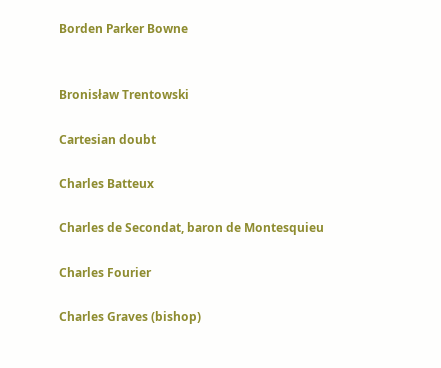Borden Parker Bowne


Bronisław Trentowski

Cartesian doubt

Charles Batteux

Charles de Secondat, baron de Montesquieu

Charles Fourier

Charles Graves (bishop)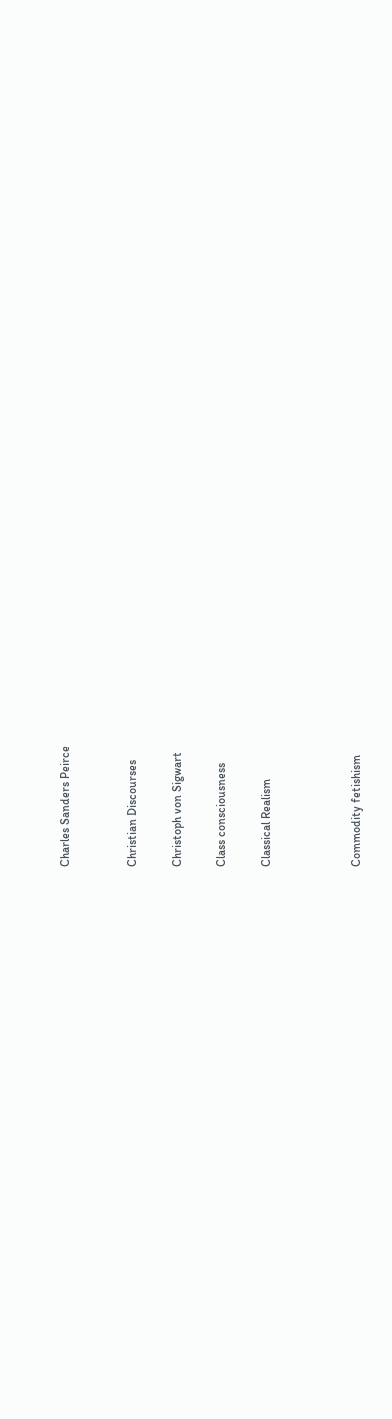Charles Sanders Peirce


Christian Discourses

Christoph von Sigwart

Class consciousness

Classical Realism



Commodity fetishism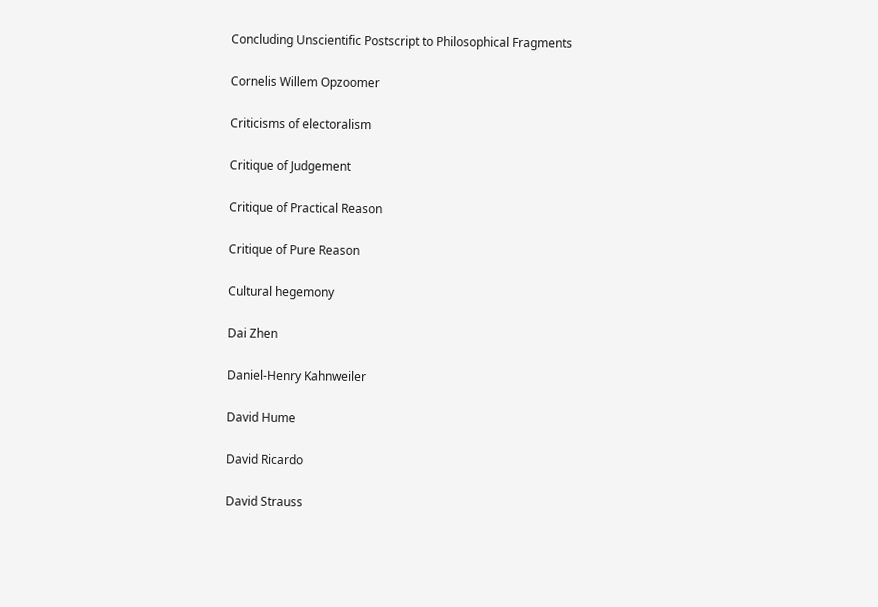Concluding Unscientific Postscript to Philosophical Fragments

Cornelis Willem Opzoomer

Criticisms of electoralism

Critique of Judgement

Critique of Practical Reason

Critique of Pure Reason

Cultural hegemony

Dai Zhen

Daniel-Henry Kahnweiler

David Hume

David Ricardo

David Strauss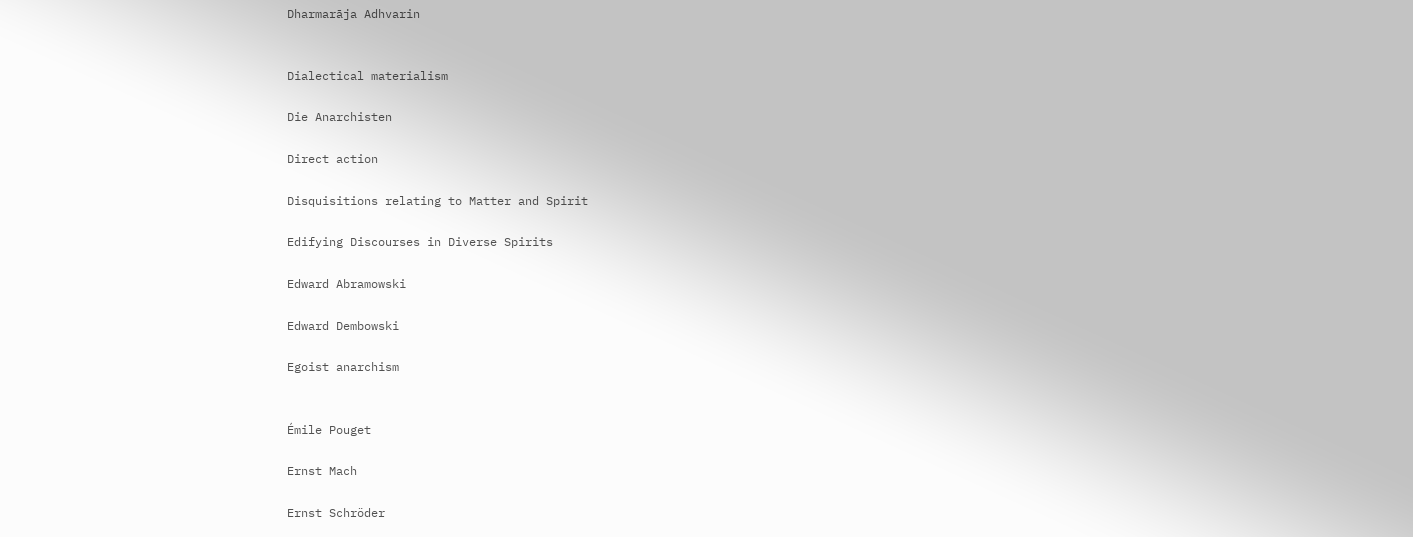Dharmarāja Adhvarin


Dialectical materialism

Die Anarchisten

Direct action

Disquisitions relating to Matter and Spirit

Edifying Discourses in Diverse Spirits

Edward Abramowski

Edward Dembowski

Egoist anarchism


Émile Pouget

Ernst Mach

Ernst Schröder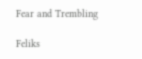Fear and Trembling

Feliks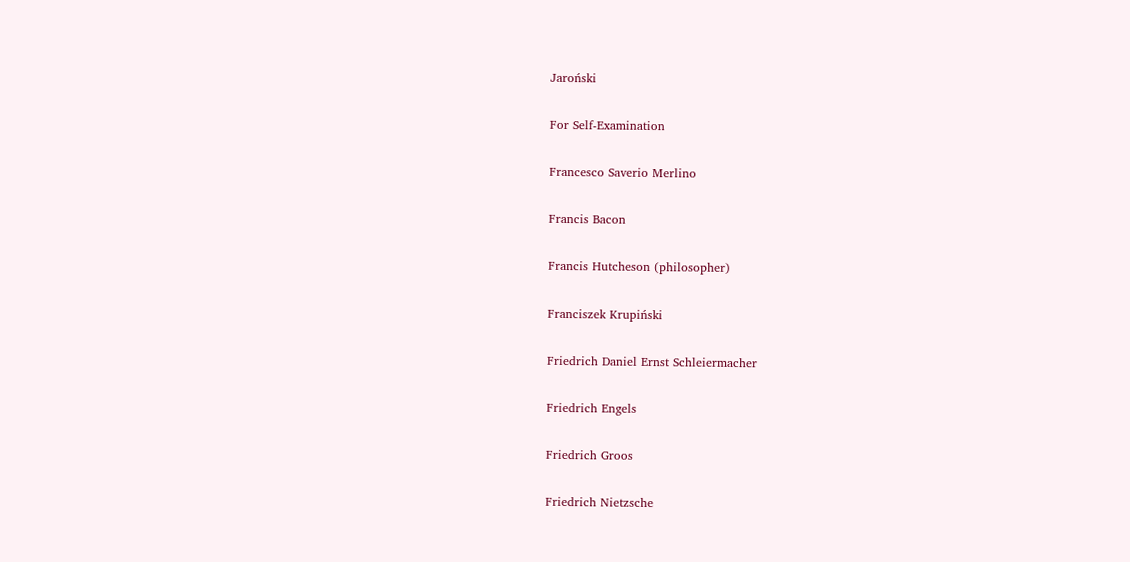Jaroński

For Self-Examination

Francesco Saverio Merlino

Francis Bacon

Francis Hutcheson (philosopher)

Franciszek Krupiński

Friedrich Daniel Ernst Schleiermacher

Friedrich Engels

Friedrich Groos

Friedrich Nietzsche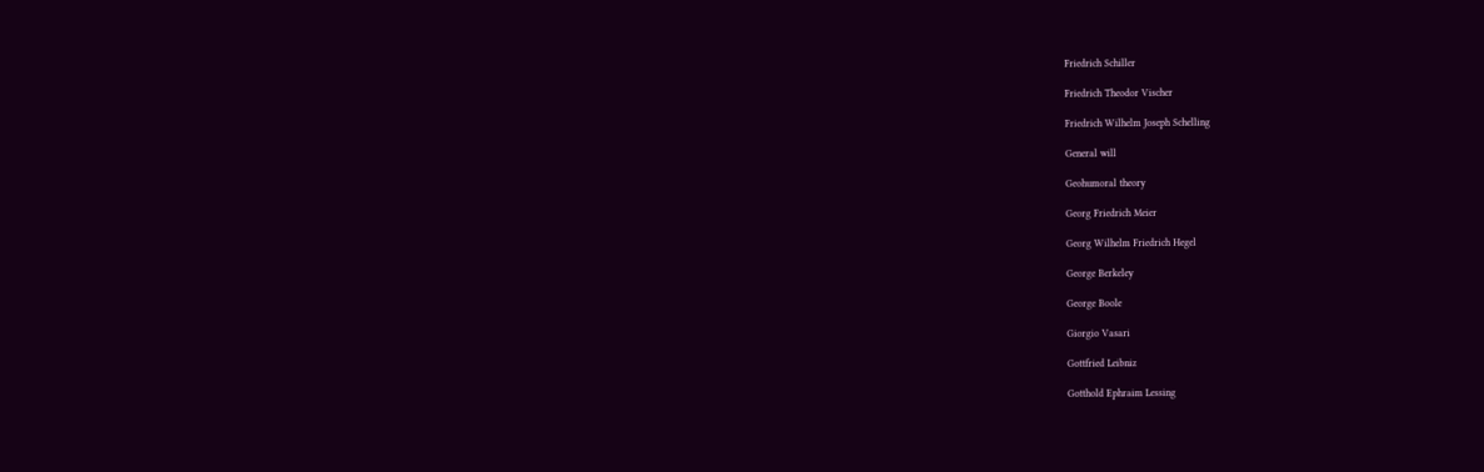Friedrich Schiller

Friedrich Theodor Vischer

Friedrich Wilhelm Joseph Schelling

General will

Geohumoral theory

Georg Friedrich Meier

Georg Wilhelm Friedrich Hegel

George Berkeley

George Boole

Giorgio Vasari

Gottfried Leibniz

Gotthold Ephraim Lessing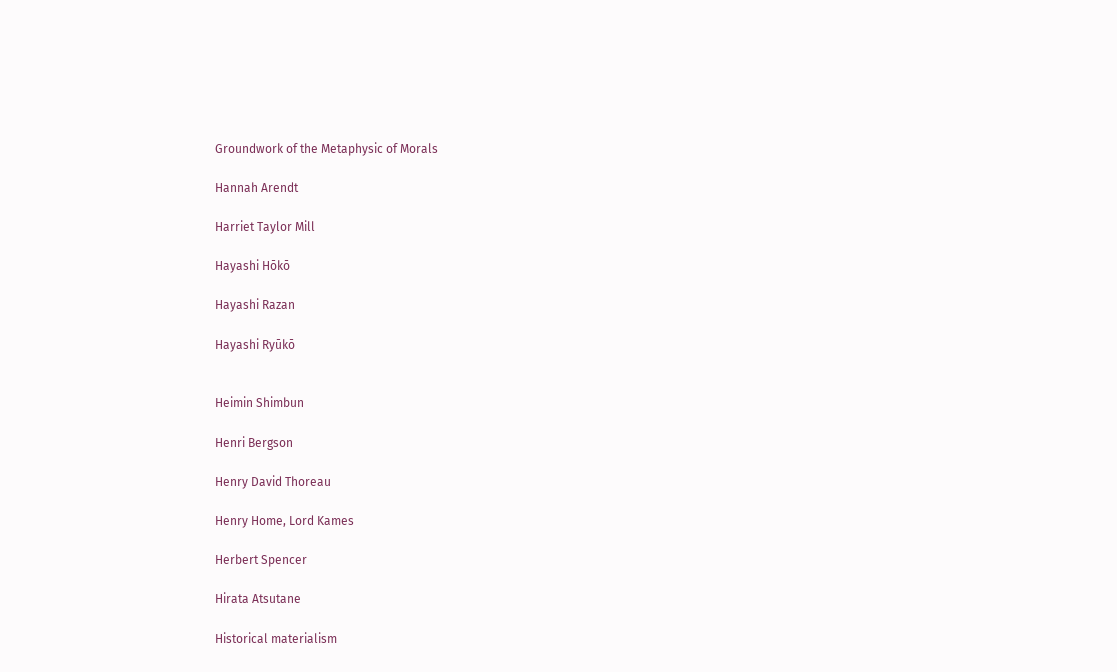Groundwork of the Metaphysic of Morals

Hannah Arendt

Harriet Taylor Mill

Hayashi Hōkō

Hayashi Razan

Hayashi Ryūkō


Heimin Shimbun

Henri Bergson

Henry David Thoreau

Henry Home, Lord Kames

Herbert Spencer

Hirata Atsutane

Historical materialism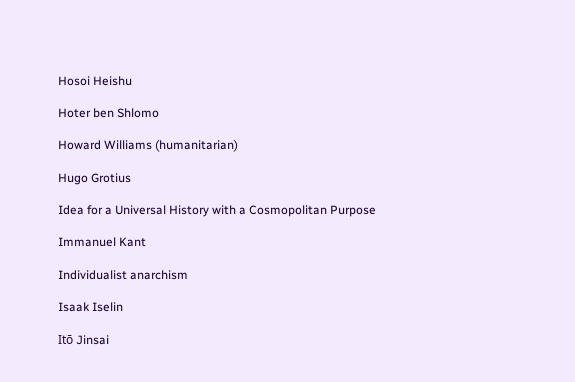Hosoi Heishu

Hoter ben Shlomo

Howard Williams (humanitarian)

Hugo Grotius

Idea for a Universal History with a Cosmopolitan Purpose

Immanuel Kant

Individualist anarchism

Isaak Iselin

Itō Jinsai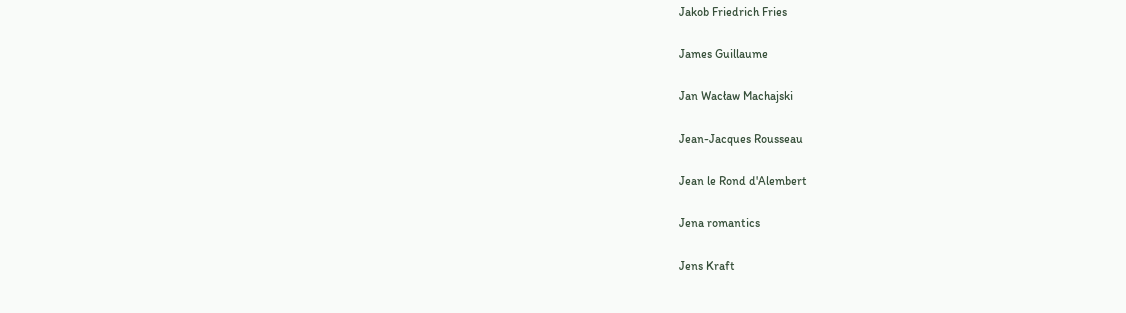Jakob Friedrich Fries

James Guillaume

Jan Wacław Machajski

Jean-Jacques Rousseau

Jean le Rond d'Alembert

Jena romantics

Jens Kraft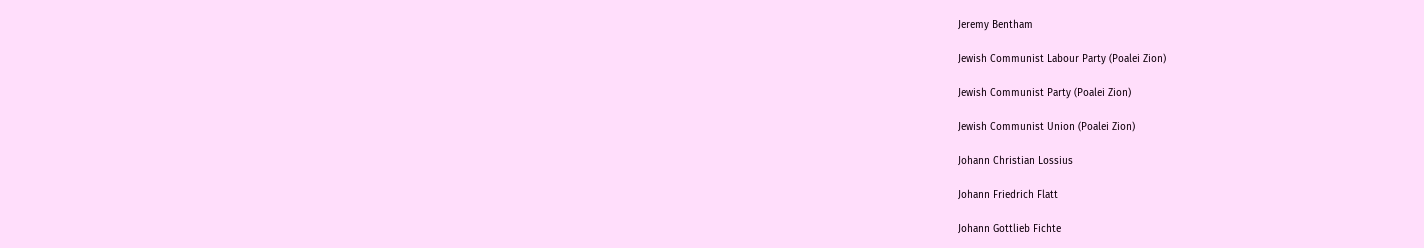Jeremy Bentham

Jewish Communist Labour Party (Poalei Zion)

Jewish Communist Party (Poalei Zion)

Jewish Communist Union (Poalei Zion)

Johann Christian Lossius

Johann Friedrich Flatt

Johann Gottlieb Fichte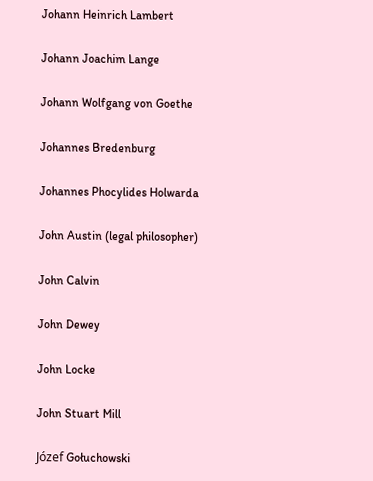Johann Heinrich Lambert

Johann Joachim Lange

Johann Wolfgang von Goethe

Johannes Bredenburg

Johannes Phocylides Holwarda

John Austin (legal philosopher)

John Calvin

John Dewey

John Locke

John Stuart Mill

Józef Gołuchowski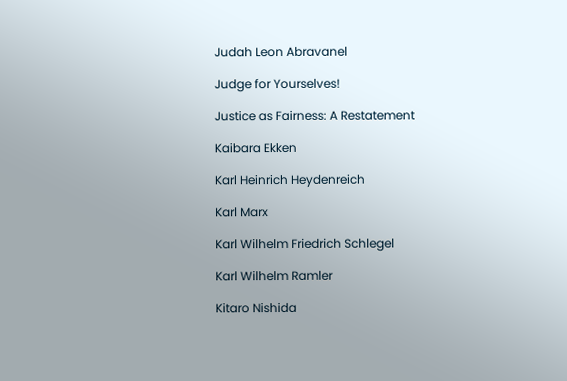Judah Leon Abravanel

Judge for Yourselves!

Justice as Fairness: A Restatement

Kaibara Ekken

Karl Heinrich Heydenreich

Karl Marx

Karl Wilhelm Friedrich Schlegel

Karl Wilhelm Ramler

Kitaro Nishida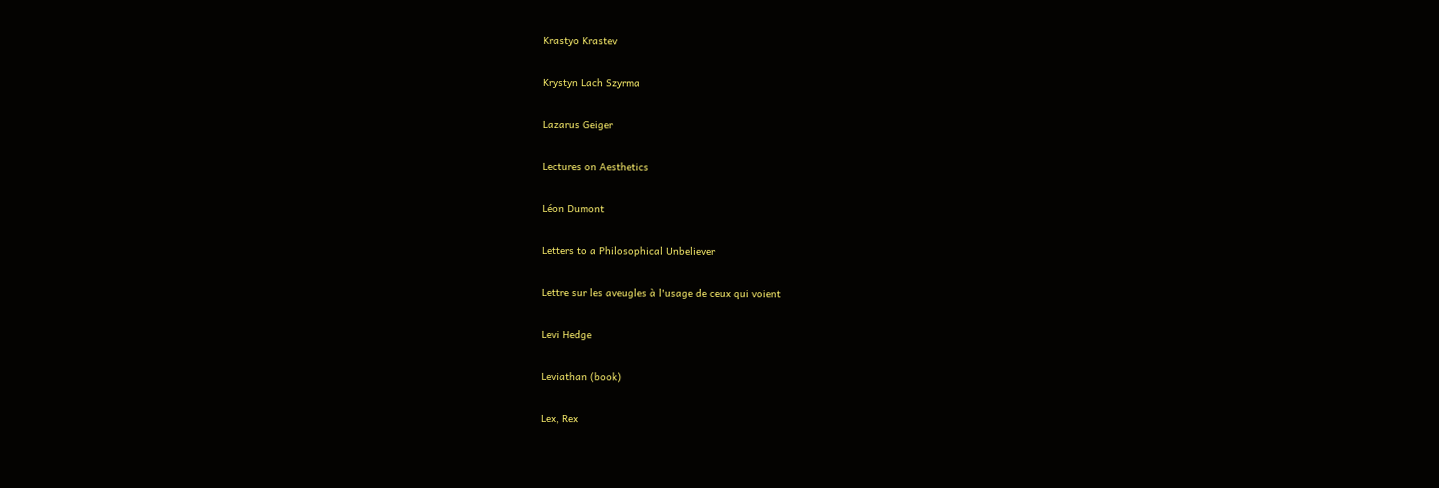Krastyo Krastev

Krystyn Lach Szyrma

Lazarus Geiger

Lectures on Aesthetics

Léon Dumont

Letters to a Philosophical Unbeliever

Lettre sur les aveugles à l'usage de ceux qui voient

Levi Hedge

Leviathan (book)

Lex, Rex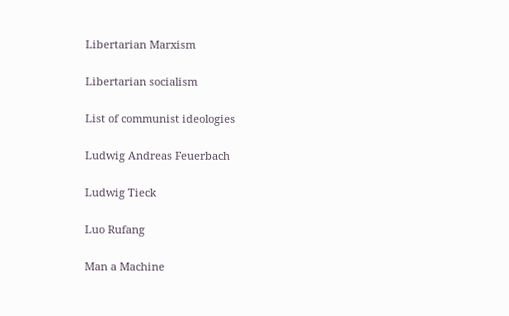Libertarian Marxism

Libertarian socialism

List of communist ideologies

Ludwig Andreas Feuerbach

Ludwig Tieck

Luo Rufang

Man a Machine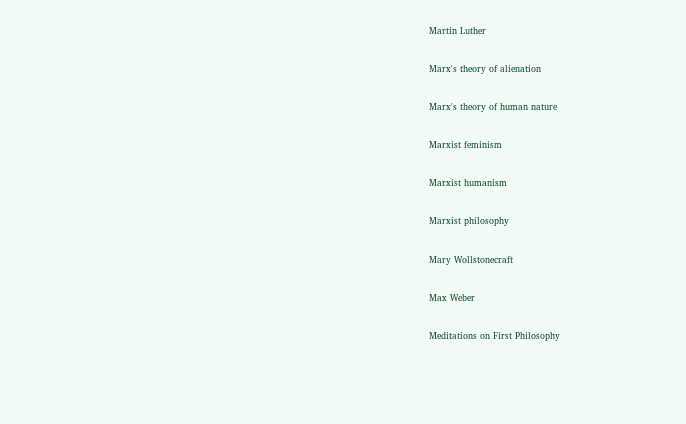Martin Luther

Marx's theory of alienation

Marx's theory of human nature

Marxist feminism

Marxist humanism

Marxist philosophy

Mary Wollstonecraft

Max Weber

Meditations on First Philosophy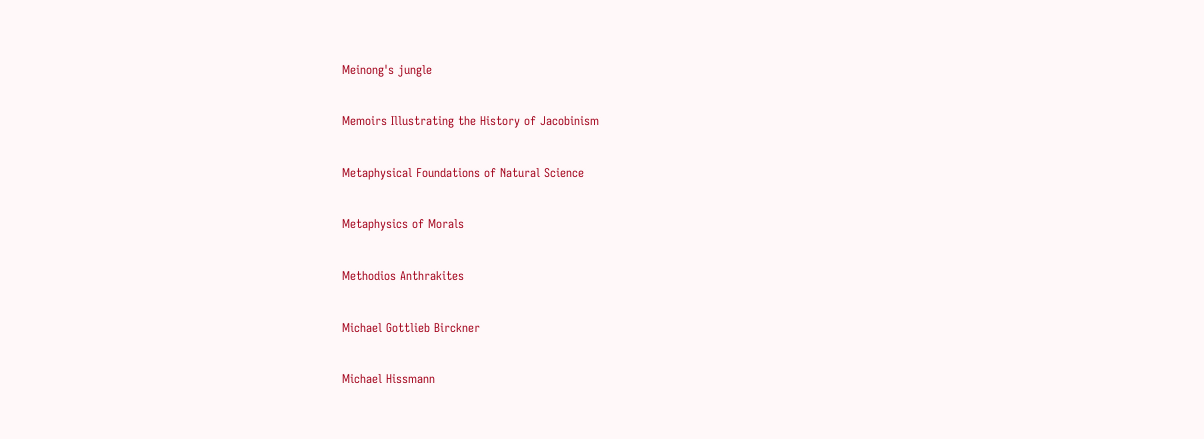Meinong's jungle

Memoirs Illustrating the History of Jacobinism

Metaphysical Foundations of Natural Science

Metaphysics of Morals

Methodios Anthrakites

Michael Gottlieb Birckner

Michael Hissmann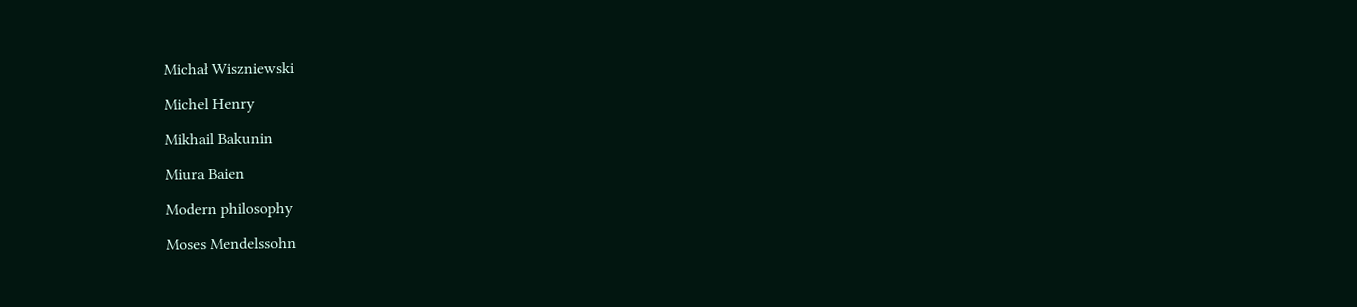Michał Wiszniewski

Michel Henry

Mikhail Bakunin

Miura Baien

Modern philosophy

Moses Mendelssohn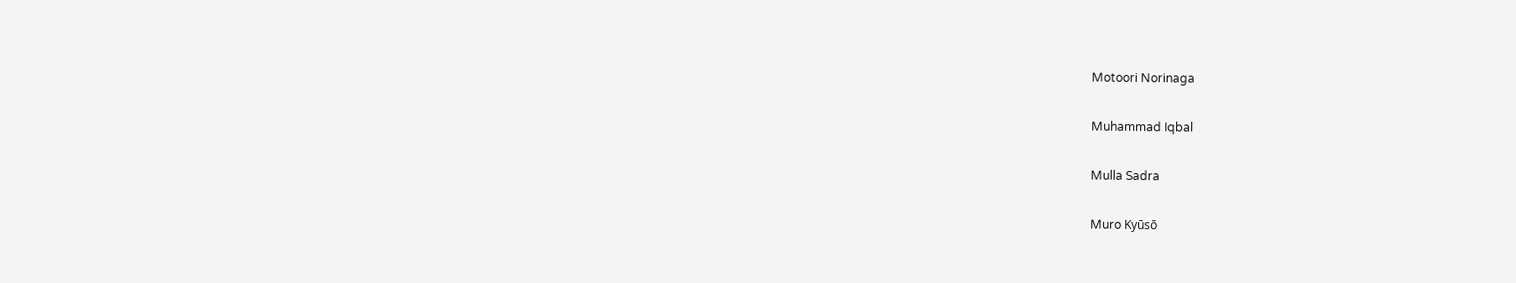Motoori Norinaga

Muhammad Iqbal

Mulla Sadra

Muro Kyūsō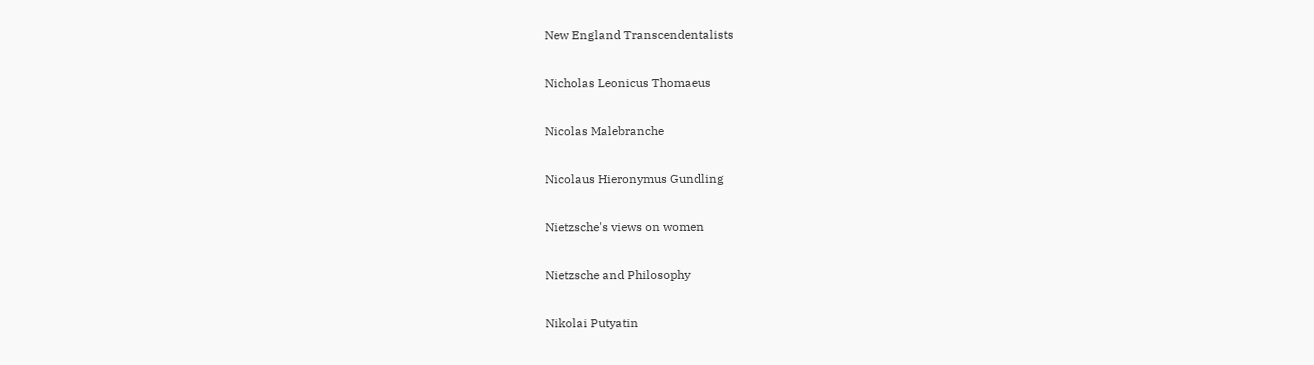New England Transcendentalists

Nicholas Leonicus Thomaeus

Nicolas Malebranche

Nicolaus Hieronymus Gundling

Nietzsche's views on women

Nietzsche and Philosophy

Nikolai Putyatin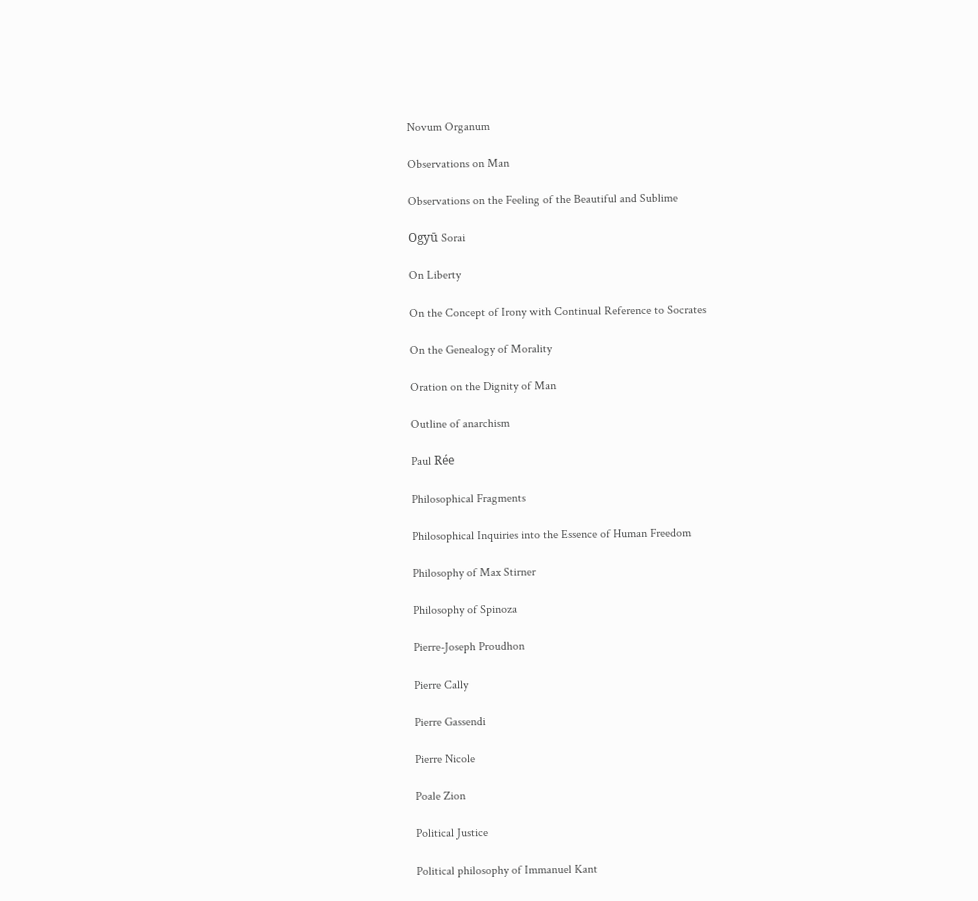Novum Organum

Observations on Man

Observations on the Feeling of the Beautiful and Sublime

Ogyū Sorai

On Liberty

On the Concept of Irony with Continual Reference to Socrates

On the Genealogy of Morality

Oration on the Dignity of Man

Outline of anarchism

Paul Rée

Philosophical Fragments

Philosophical Inquiries into the Essence of Human Freedom

Philosophy of Max Stirner

Philosophy of Spinoza

Pierre-Joseph Proudhon

Pierre Cally

Pierre Gassendi

Pierre Nicole

Poale Zion

Political Justice

Political philosophy of Immanuel Kant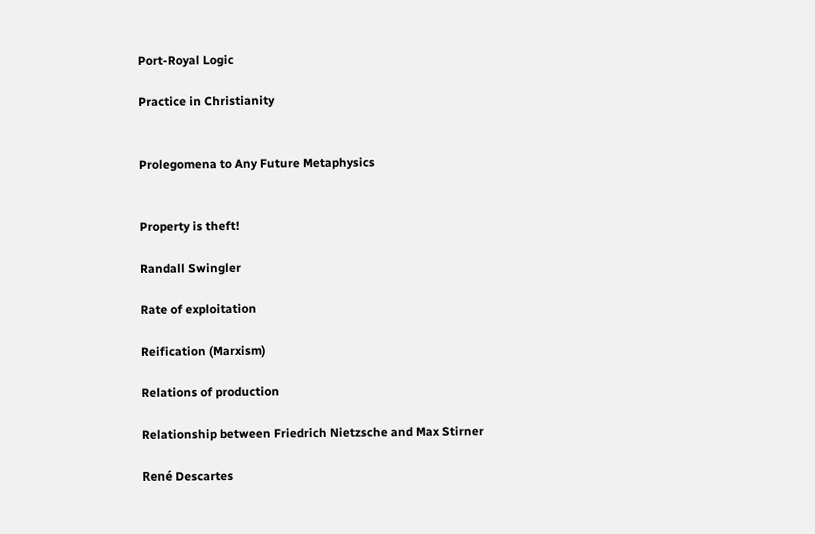Port-Royal Logic

Practice in Christianity


Prolegomena to Any Future Metaphysics


Property is theft!

Randall Swingler

Rate of exploitation

Reification (Marxism)

Relations of production

Relationship between Friedrich Nietzsche and Max Stirner

René Descartes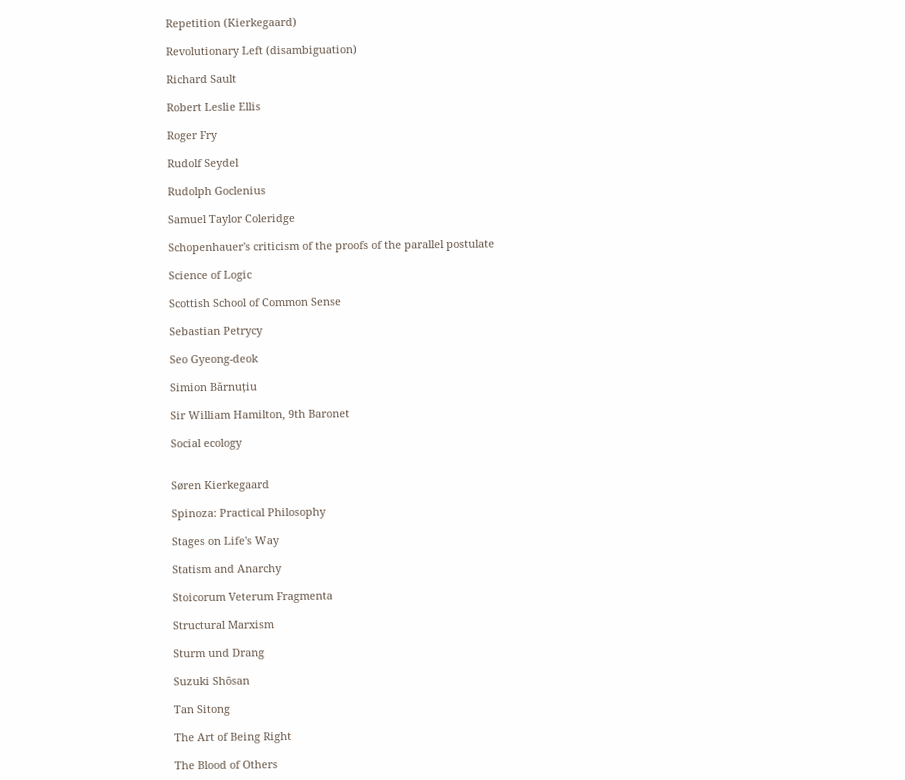Repetition (Kierkegaard)

Revolutionary Left (disambiguation)

Richard Sault

Robert Leslie Ellis

Roger Fry

Rudolf Seydel

Rudolph Goclenius

Samuel Taylor Coleridge

Schopenhauer's criticism of the proofs of the parallel postulate

Science of Logic

Scottish School of Common Sense

Sebastian Petrycy

Seo Gyeong-deok

Simion Bărnuțiu

Sir William Hamilton, 9th Baronet

Social ecology


Søren Kierkegaard

Spinoza: Practical Philosophy

Stages on Life's Way

Statism and Anarchy

Stoicorum Veterum Fragmenta

Structural Marxism

Sturm und Drang

Suzuki Shōsan

Tan Sitong

The Art of Being Right

The Blood of Others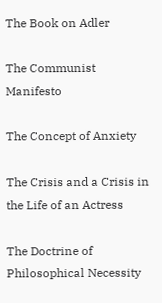The Book on Adler

The Communist Manifesto

The Concept of Anxiety

The Crisis and a Crisis in the Life of an Actress

The Doctrine of Philosophical Necessity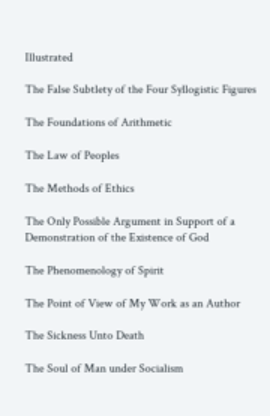Illustrated

The False Subtlety of the Four Syllogistic Figures

The Foundations of Arithmetic

The Law of Peoples

The Methods of Ethics

The Only Possible Argument in Support of a Demonstration of the Existence of God

The Phenomenology of Spirit

The Point of View of My Work as an Author

The Sickness Unto Death

The Soul of Man under Socialism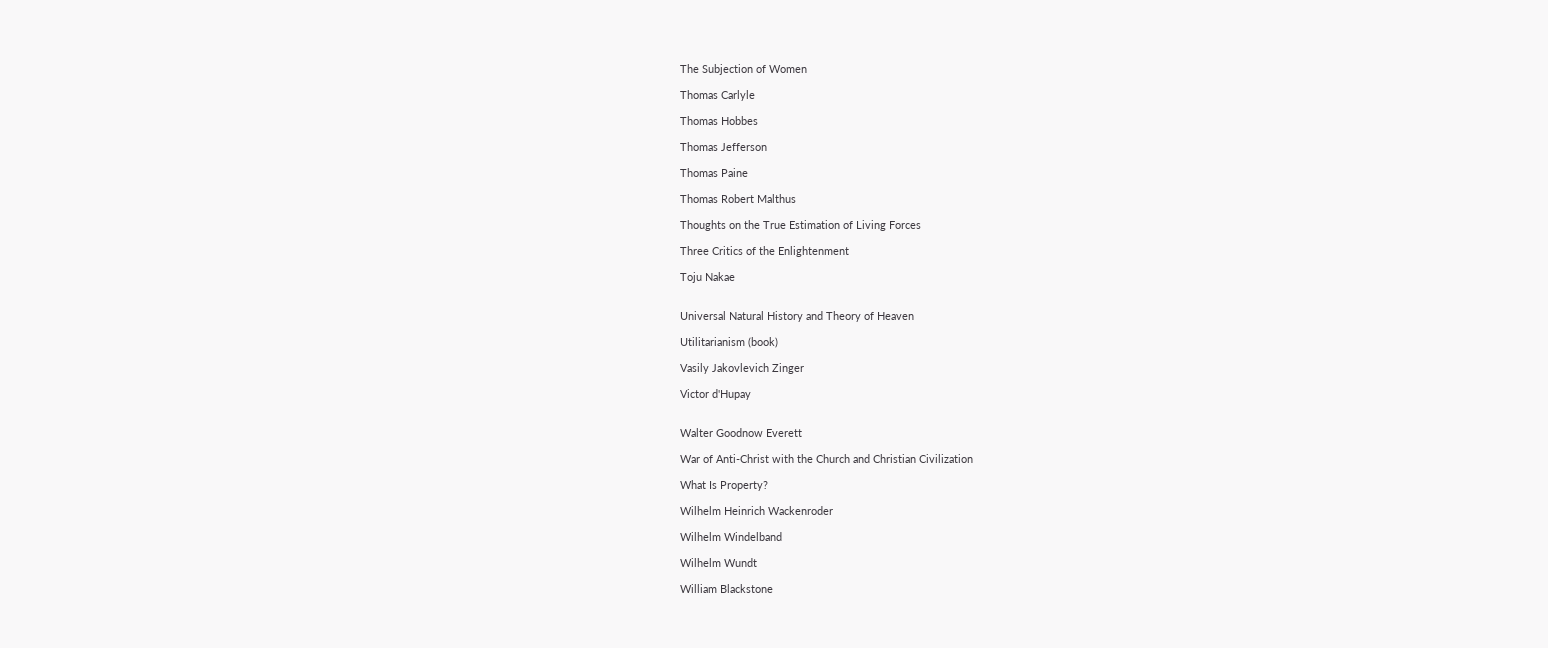The Subjection of Women

Thomas Carlyle

Thomas Hobbes

Thomas Jefferson

Thomas Paine

Thomas Robert Malthus

Thoughts on the True Estimation of Living Forces

Three Critics of the Enlightenment

Toju Nakae


Universal Natural History and Theory of Heaven

Utilitarianism (book)

Vasily Jakovlevich Zinger

Victor d'Hupay


Walter Goodnow Everett

War of Anti-Christ with the Church and Christian Civilization

What Is Property?

Wilhelm Heinrich Wackenroder

Wilhelm Windelband

Wilhelm Wundt

William Blackstone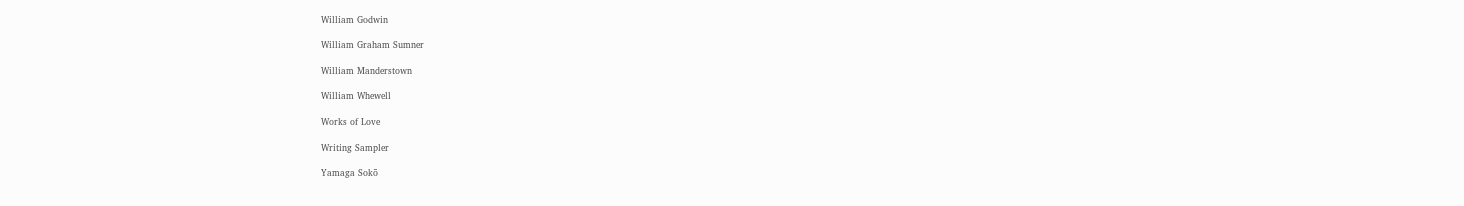William Godwin

William Graham Sumner

William Manderstown

William Whewell

Works of Love

Writing Sampler

Yamaga Sokō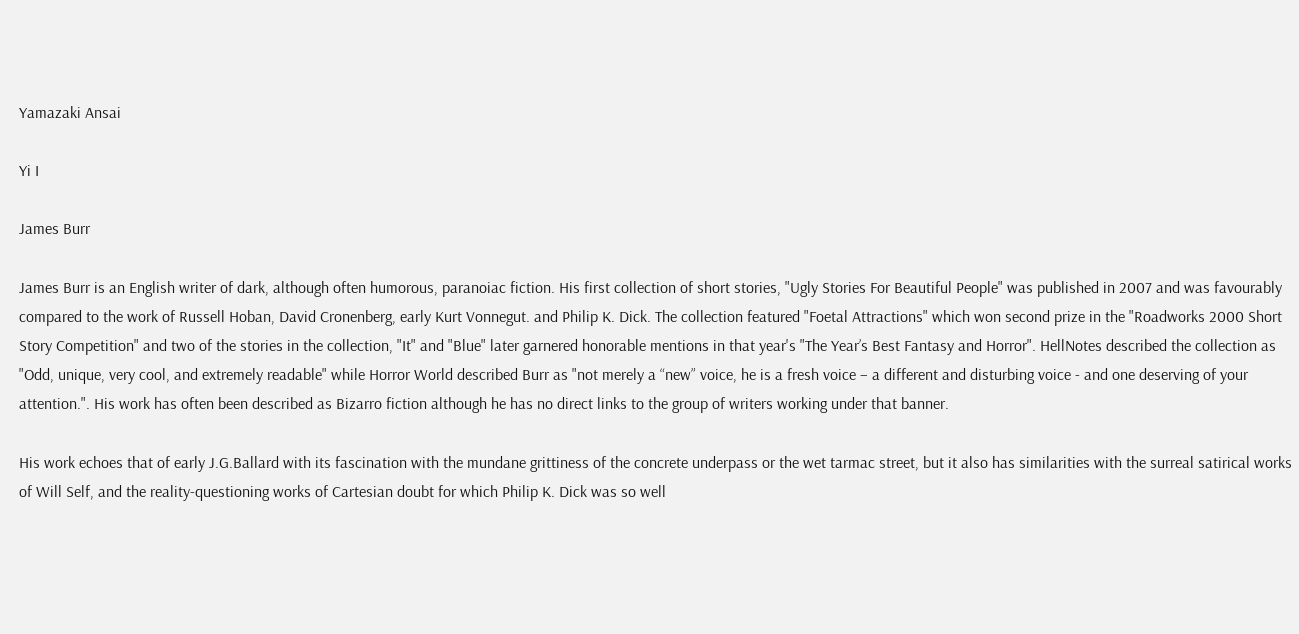Yamazaki Ansai

Yi I

James Burr

James Burr is an English writer of dark, although often humorous, paranoiac fiction. His first collection of short stories, "Ugly Stories For Beautiful People" was published in 2007 and was favourably compared to the work of Russell Hoban, David Cronenberg, early Kurt Vonnegut. and Philip K. Dick. The collection featured "Foetal Attractions" which won second prize in the "Roadworks 2000 Short Story Competition" and two of the stories in the collection, "It" and "Blue" later garnered honorable mentions in that year's "The Year’s Best Fantasy and Horror". HellNotes described the collection as "Odd, unique, very cool, and extremely readable" while Horror World described Burr as "not merely a “new” voice, he is a fresh voice – a different and disturbing voice - and one deserving of your attention.". His work has often been described as Bizarro fiction although he has no direct links to the group of writers working under that banner.

His work echoes that of early J.G.Ballard with its fascination with the mundane grittiness of the concrete underpass or the wet tarmac street, but it also has similarities with the surreal satirical works of Will Self, and the reality-questioning works of Cartesian doubt for which Philip K. Dick was so well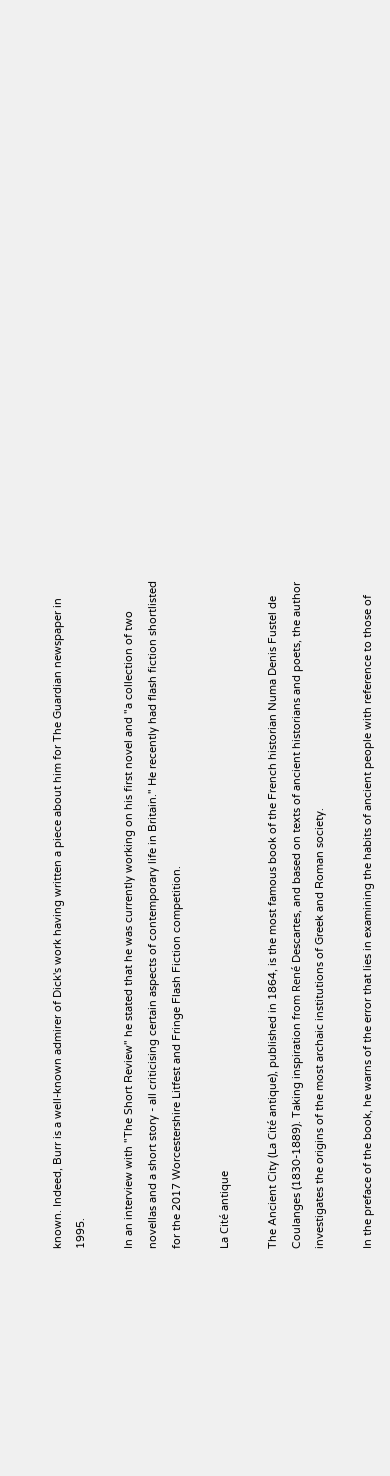known. Indeed, Burr is a well-known admirer of Dick's work having written a piece about him for The Guardian newspaper in 1995.

In an interview with "The Short Review" he stated that he was currently working on his first novel and "a collection of two novellas and a short story - all criticising certain aspects of contemporary life in Britain." He recently had flash fiction shortlisted for the 2017 Worcestershire Litfest and Fringe Flash Fiction competition.

La Cité antique

The Ancient City (La Cité antique), published in 1864, is the most famous book of the French historian Numa Denis Fustel de Coulanges (1830-1889). Taking inspiration from René Descartes, and based on texts of ancient historians and poets, the author investigates the origins of the most archaic institutions of Greek and Roman society.

In the preface of the book, he warns of the error that lies in examining the habits of ancient people with reference to those of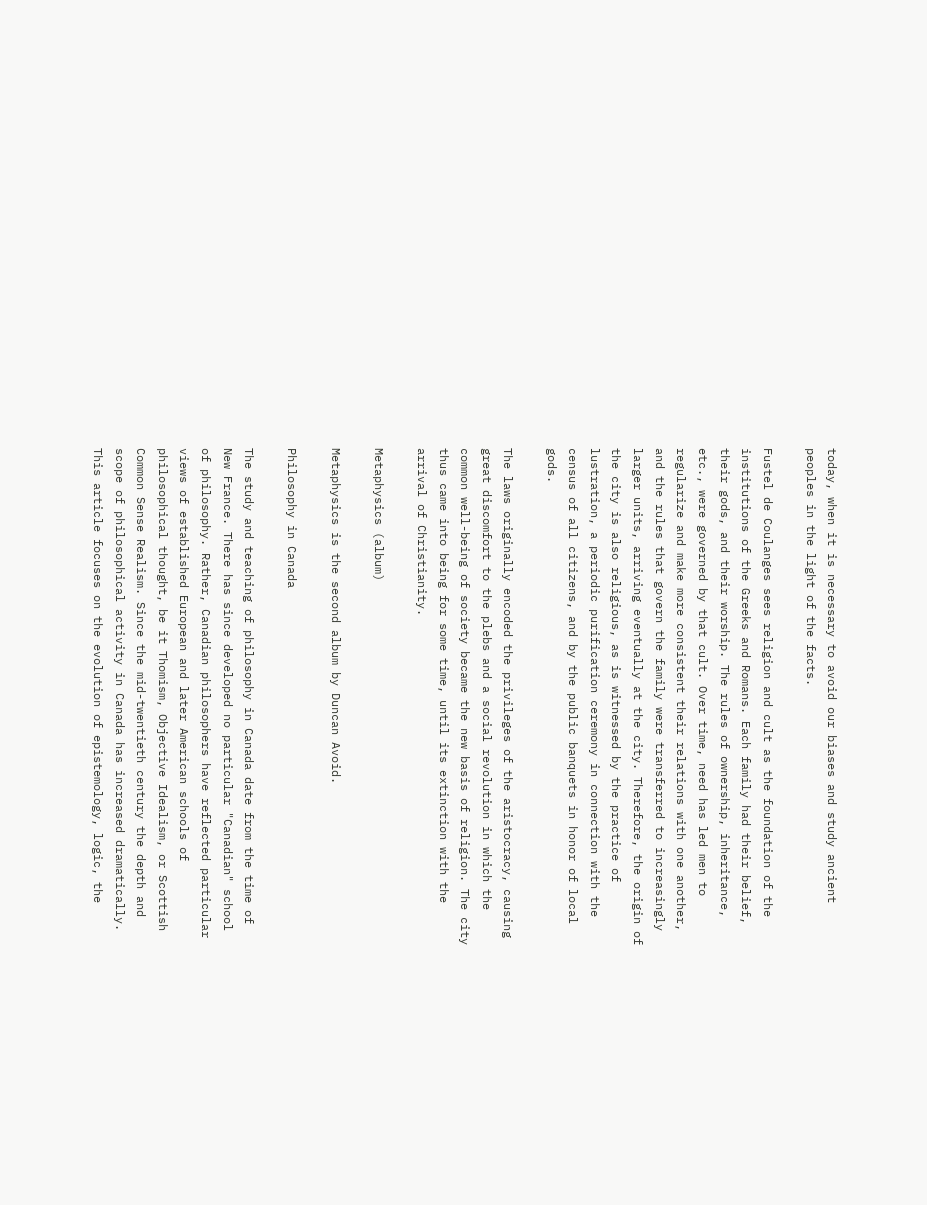today, when it is necessary to avoid our biases and study ancient peoples in the light of the facts.

Fustel de Coulanges sees religion and cult as the foundation of the institutions of the Greeks and Romans. Each family had their belief, their gods, and their worship. The rules of ownership, inheritance, etc., were governed by that cult. Over time, need has led men to regularize and make more consistent their relations with one another, and the rules that govern the family were transferred to increasingly larger units, arriving eventually at the city. Therefore, the origin of the city is also religious, as is witnessed by the practice of lustration, a periodic purification ceremony in connection with the census of all citizens, and by the public banquets in honor of local gods.

The laws originally encoded the privileges of the aristocracy, causing great discomfort to the plebs and a social revolution in which the common well-being of society became the new basis of religion. The city thus came into being for some time, until its extinction with the arrival of Christianity.

Metaphysics (album)

Metaphysics is the second album by Duncan Avoid.

Philosophy in Canada

The study and teaching of philosophy in Canada date from the time of New France. There has since developed no particular "Canadian" school of philosophy. Rather, Canadian philosophers have reflected particular views of established European and later American schools of philosophical thought, be it Thomism, Objective Idealism, or Scottish Common Sense Realism. Since the mid-twentieth century the depth and scope of philosophical activity in Canada has increased dramatically. This article focuses on the evolution of epistemology, logic, the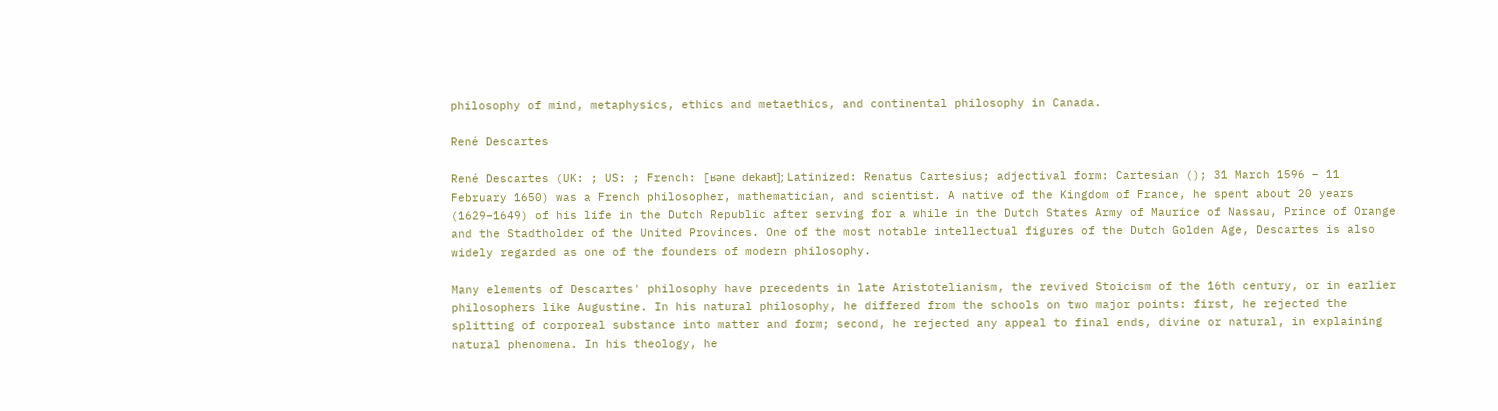philosophy of mind, metaphysics, ethics and metaethics, and continental philosophy in Canada.

René Descartes

René Descartes (UK: ; US: ; French: [ʁəne dekaʁt]; Latinized: Renatus Cartesius; adjectival form: Cartesian (); 31 March 1596 – 11 February 1650) was a French philosopher, mathematician, and scientist. A native of the Kingdom of France, he spent about 20 years (1629–1649) of his life in the Dutch Republic after serving for a while in the Dutch States Army of Maurice of Nassau, Prince of Orange and the Stadtholder of the United Provinces. One of the most notable intellectual figures of the Dutch Golden Age, Descartes is also widely regarded as one of the founders of modern philosophy.

Many elements of Descartes' philosophy have precedents in late Aristotelianism, the revived Stoicism of the 16th century, or in earlier philosophers like Augustine. In his natural philosophy, he differed from the schools on two major points: first, he rejected the splitting of corporeal substance into matter and form; second, he rejected any appeal to final ends, divine or natural, in explaining natural phenomena. In his theology, he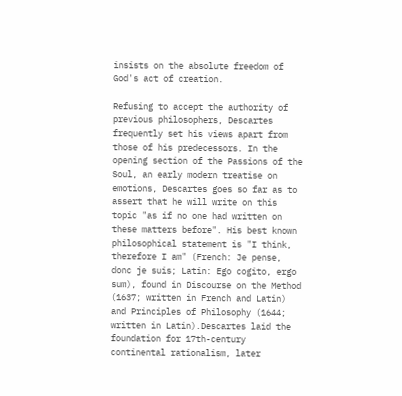insists on the absolute freedom of God's act of creation.

Refusing to accept the authority of previous philosophers, Descartes frequently set his views apart from those of his predecessors. In the opening section of the Passions of the Soul, an early modern treatise on emotions, Descartes goes so far as to assert that he will write on this topic "as if no one had written on these matters before". His best known philosophical statement is "I think, therefore I am" (French: Je pense, donc je suis; Latin: Ego cogito, ergo sum), found in Discourse on the Method (1637; written in French and Latin) and Principles of Philosophy (1644; written in Latin).Descartes laid the foundation for 17th-century continental rationalism, later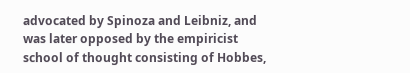advocated by Spinoza and Leibniz, and was later opposed by the empiricist school of thought consisting of Hobbes,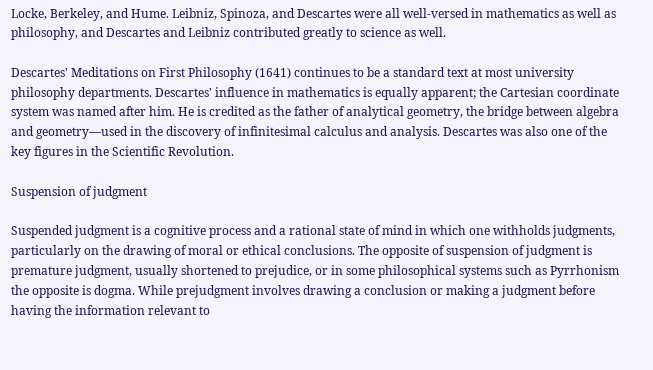Locke, Berkeley, and Hume. Leibniz, Spinoza, and Descartes were all well-versed in mathematics as well as philosophy, and Descartes and Leibniz contributed greatly to science as well.

Descartes' Meditations on First Philosophy (1641) continues to be a standard text at most university philosophy departments. Descartes' influence in mathematics is equally apparent; the Cartesian coordinate system was named after him. He is credited as the father of analytical geometry, the bridge between algebra and geometry—used in the discovery of infinitesimal calculus and analysis. Descartes was also one of the key figures in the Scientific Revolution.

Suspension of judgment

Suspended judgment is a cognitive process and a rational state of mind in which one withholds judgments, particularly on the drawing of moral or ethical conclusions. The opposite of suspension of judgment is premature judgment, usually shortened to prejudice, or in some philosophical systems such as Pyrrhonism the opposite is dogma. While prejudgment involves drawing a conclusion or making a judgment before having the information relevant to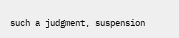such a judgment, suspension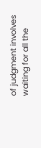of judgment involves waiting for all the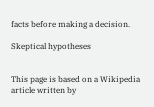facts before making a decision.

Skeptical hypotheses


This page is based on a Wikipedia article written by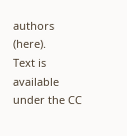authors (here).
Text is available under the CC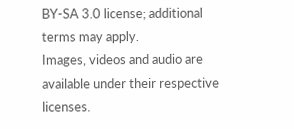BY-SA 3.0 license; additional terms may apply.
Images, videos and audio are available under their respective licenses.